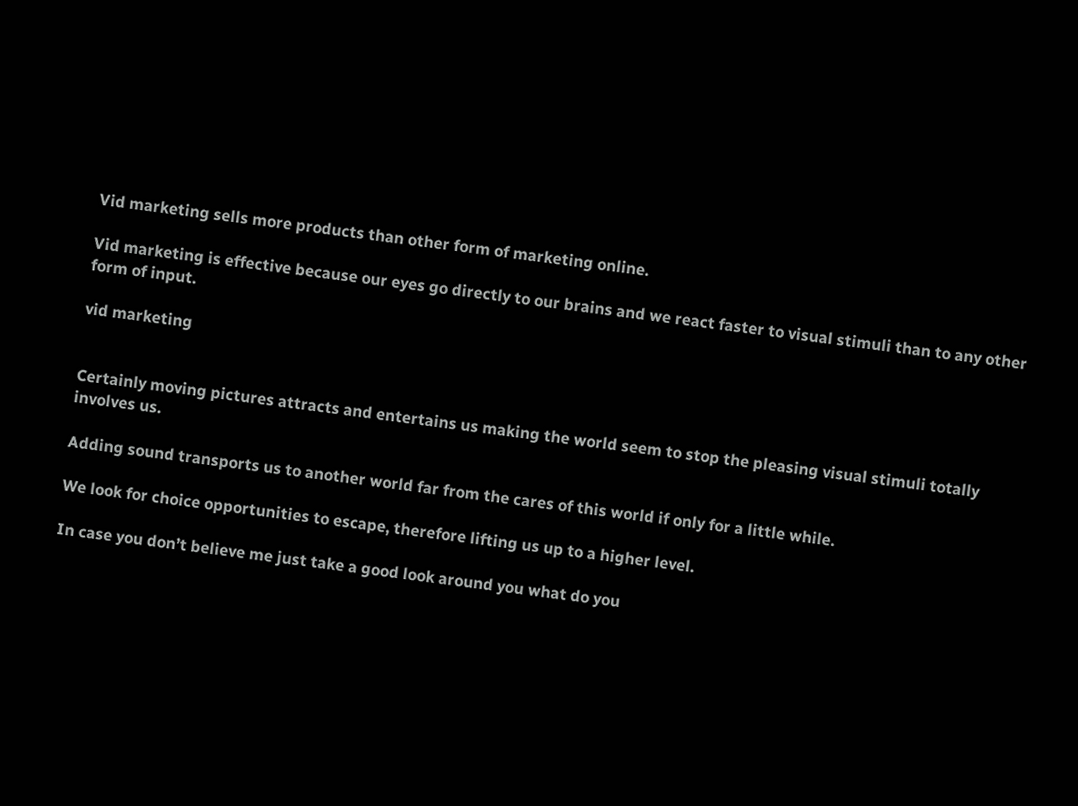Vid marketing sells more products than other form of marketing online.

Vid marketing is effective because our eyes go directly to our brains and we react faster to visual stimuli than to any other form of input.

vid marketing


Certainly moving pictures attracts and entertains us making the world seem to stop the pleasing visual stimuli totally involves us.

Adding sound transports us to another world far from the cares of this world if only for a little while.

We look for choice opportunities to escape, therefore lifting us up to a higher level.

In case you don’t believe me just take a good look around you what do you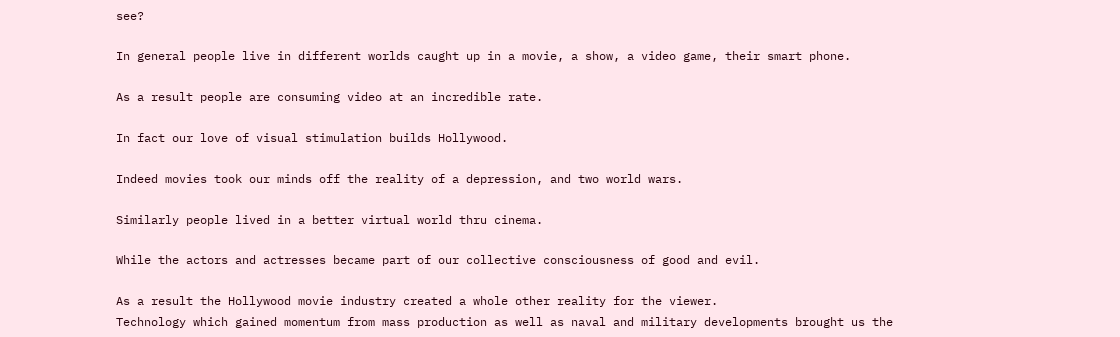see?

In general people live in different worlds caught up in a movie, a show, a video game, their smart phone.

As a result people are consuming video at an incredible rate.

In fact our love of visual stimulation builds Hollywood.

Indeed movies took our minds off the reality of a depression, and two world wars.

Similarly people lived in a better virtual world thru cinema.

While the actors and actresses became part of our collective consciousness of good and evil.

As a result the Hollywood movie industry created a whole other reality for the viewer.
Technology which gained momentum from mass production as well as naval and military developments brought us the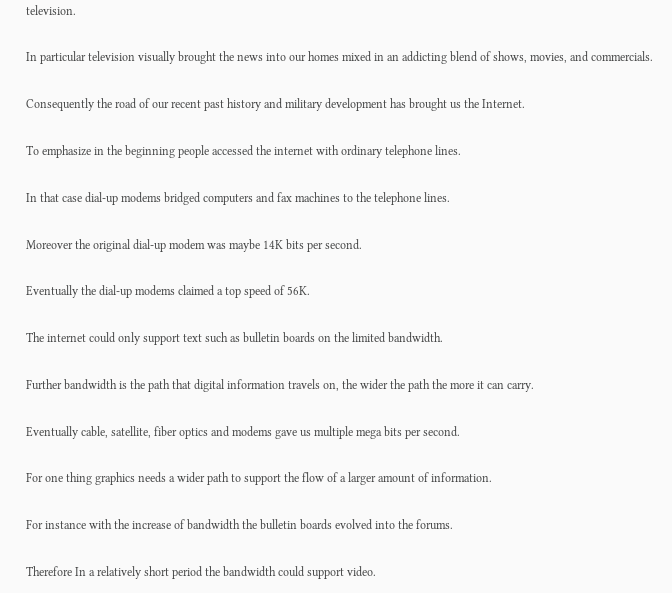television.

In particular television visually brought the news into our homes mixed in an addicting blend of shows, movies, and commercials.

Consequently the road of our recent past history and military development has brought us the Internet.

To emphasize in the beginning people accessed the internet with ordinary telephone lines.

In that case dial-up modems bridged computers and fax machines to the telephone lines.

Moreover the original dial-up modem was maybe 14K bits per second.

Eventually the dial-up modems claimed a top speed of 56K.

The internet could only support text such as bulletin boards on the limited bandwidth.

Further bandwidth is the path that digital information travels on, the wider the path the more it can carry.

Eventually cable, satellite, fiber optics and modems gave us multiple mega bits per second.

For one thing graphics needs a wider path to support the flow of a larger amount of information.

For instance with the increase of bandwidth the bulletin boards evolved into the forums.

Therefore In a relatively short period the bandwidth could support video.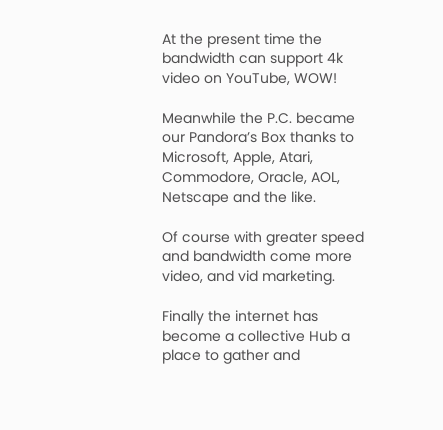At the present time the bandwidth can support 4k video on YouTube, WOW!

Meanwhile the P.C. became our Pandora’s Box thanks to Microsoft, Apple, Atari, Commodore, Oracle, AOL, Netscape and the like.

Of course with greater speed and bandwidth come more video, and vid marketing.

Finally the internet has become a collective Hub a place to gather and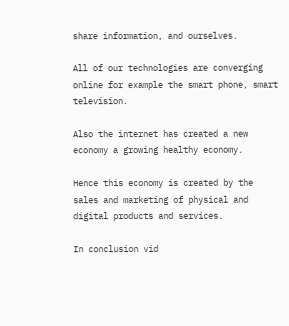share information, and ourselves.

All of our technologies are converging online for example the smart phone, smart television.

Also the internet has created a new economy a growing healthy economy.

Hence this economy is created by the sales and marketing of physical and digital products and services.

In conclusion vid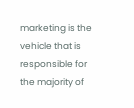marketing is the vehicle that is responsible for the majority of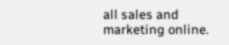all sales and marketing online.